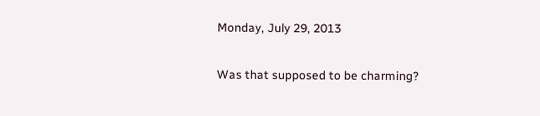Monday, July 29, 2013

Was that supposed to be charming?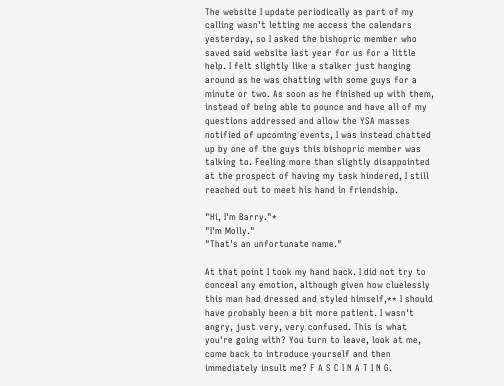The website I update periodically as part of my calling wasn't letting me access the calendars yesterday, so I asked the bishopric member who saved said website last year for us for a little help. I felt slightly like a stalker just hanging around as he was chatting with some guys for a minute or two. As soon as he finished up with them, instead of being able to pounce and have all of my questions addressed and allow the YSA masses notified of upcoming events, I was instead chatted up by one of the guys this bishopric member was talking to. Feeling more than slightly disappointed at the prospect of having my task hindered, I still reached out to meet his hand in friendship.

"Hi, I'm Barry."*
"I'm Molly."
"That's an unfortunate name."

At that point I took my hand back. I did not try to conceal any emotion, although given how cluelessly this man had dressed and styled himself,** I should have probably been a bit more patient. I wasn't angry, just very, very confused. This is what you're going with? You turn to leave, look at me, come back to introduce yourself and then immediately insult me? F A S C I N A T I N G.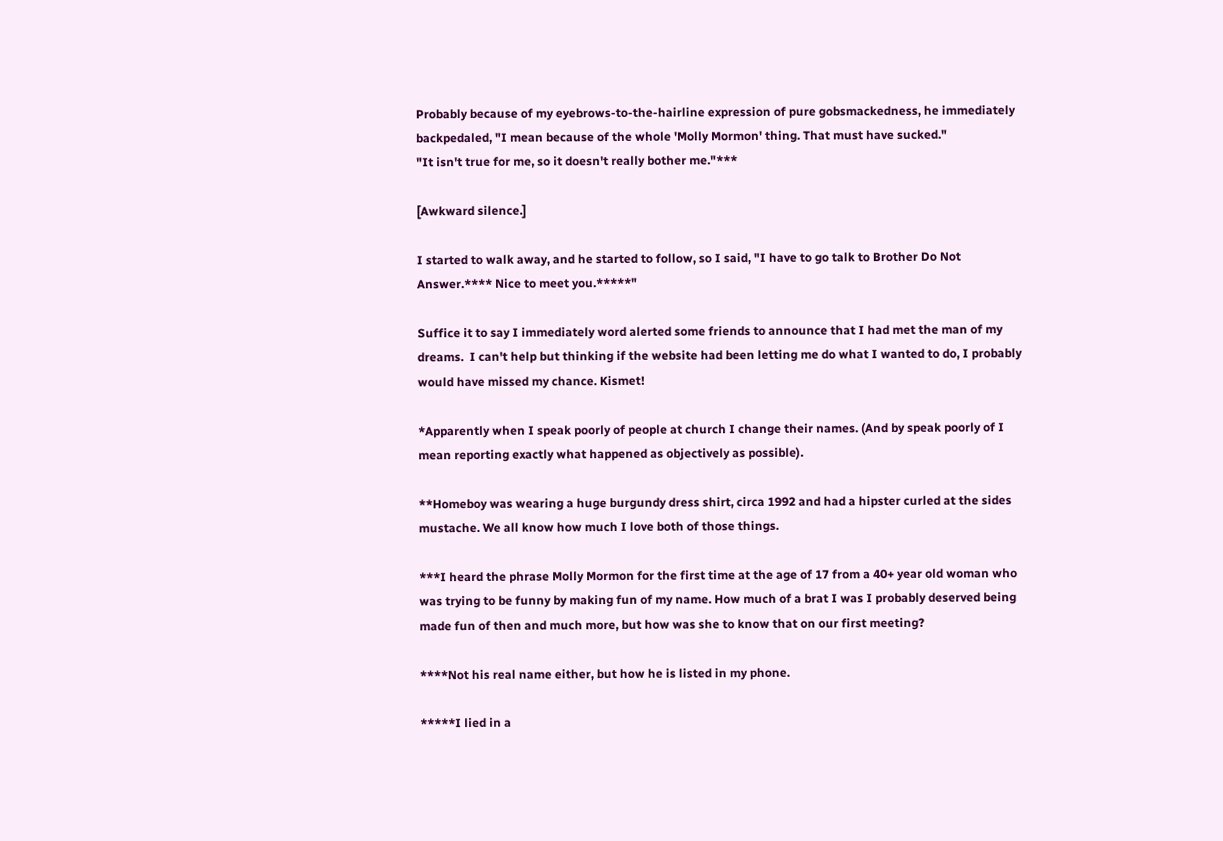Probably because of my eyebrows-to-the-hairline expression of pure gobsmackedness, he immediately backpedaled, "I mean because of the whole 'Molly Mormon' thing. That must have sucked."
"It isn't true for me, so it doesn't really bother me."***

[Awkward silence.]

I started to walk away, and he started to follow, so I said, "I have to go talk to Brother Do Not Answer.**** Nice to meet you.*****"

Suffice it to say I immediately word alerted some friends to announce that I had met the man of my dreams.  I can't help but thinking if the website had been letting me do what I wanted to do, I probably would have missed my chance. Kismet!

*Apparently when I speak poorly of people at church I change their names. (And by speak poorly of I mean reporting exactly what happened as objectively as possible).

**Homeboy was wearing a huge burgundy dress shirt, circa 1992 and had a hipster curled at the sides mustache. We all know how much I love both of those things.

***I heard the phrase Molly Mormon for the first time at the age of 17 from a 40+ year old woman who was trying to be funny by making fun of my name. How much of a brat I was I probably deserved being made fun of then and much more, but how was she to know that on our first meeting?

****Not his real name either, but how he is listed in my phone.

*****I lied in a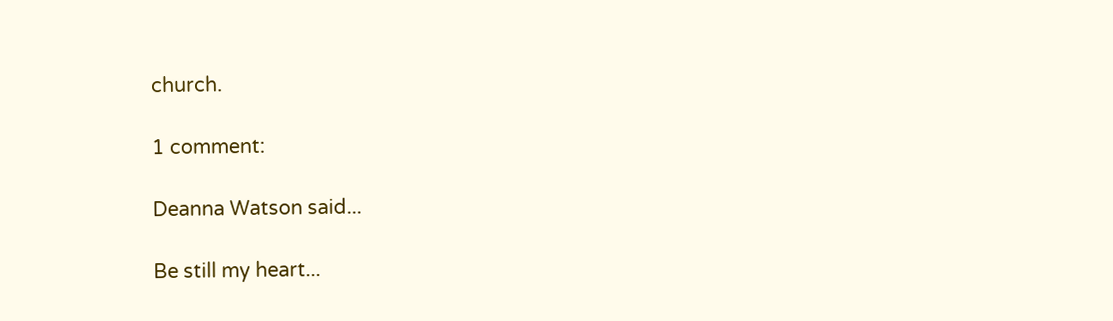church.

1 comment:

Deanna Watson said...

Be still my heart...